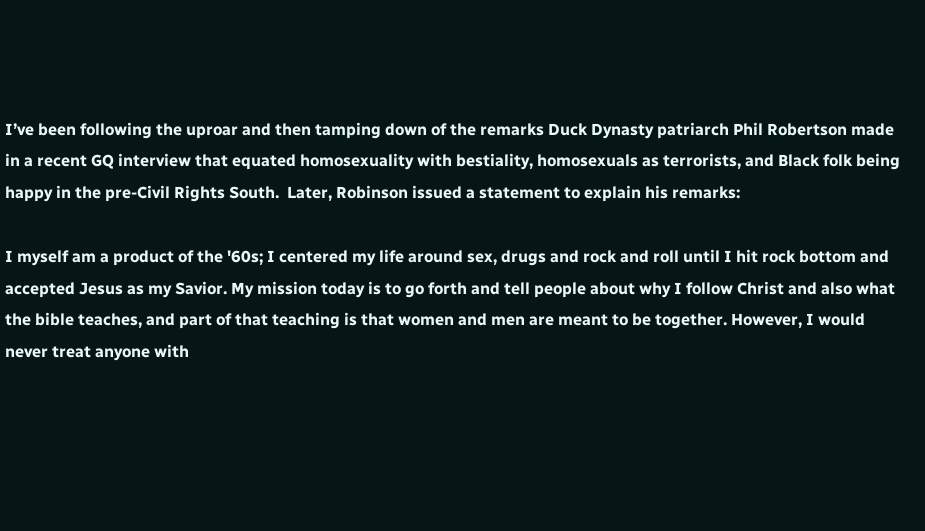I’ve been following the uproar and then tamping down of the remarks Duck Dynasty patriarch Phil Robertson made in a recent GQ interview that equated homosexuality with bestiality, homosexuals as terrorists, and Black folk being happy in the pre-Civil Rights South.  Later, Robinson issued a statement to explain his remarks:

I myself am a product of the '60s; I centered my life around sex, drugs and rock and roll until I hit rock bottom and accepted Jesus as my Savior. My mission today is to go forth and tell people about why I follow Christ and also what the bible teaches, and part of that teaching is that women and men are meant to be together. However, I would never treat anyone with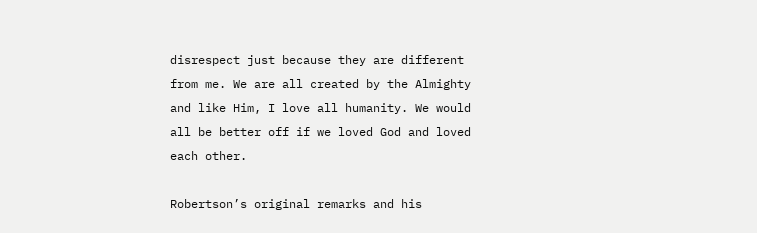disrespect just because they are different from me. We are all created by the Almighty and like Him, I love all humanity. We would all be better off if we loved God and loved each other.

Robertson’s original remarks and his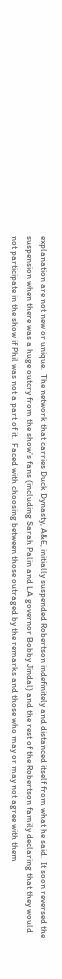explanation are not new or unique.  The network that carries Duck Dynasty, A&E, initially suspended Robertson indefinitely and distanced itself from what he said.  It soon reversed the suspension when there was a huge outcry from the show’s fans (including Sarah Palin and LA governor Bobby Jindal) and the rest of the Robertson family declaring that they would not participate in the show if Phil was not a part of it.  Faced with choosing between those outraged by the remarks and those who may or may not agree with them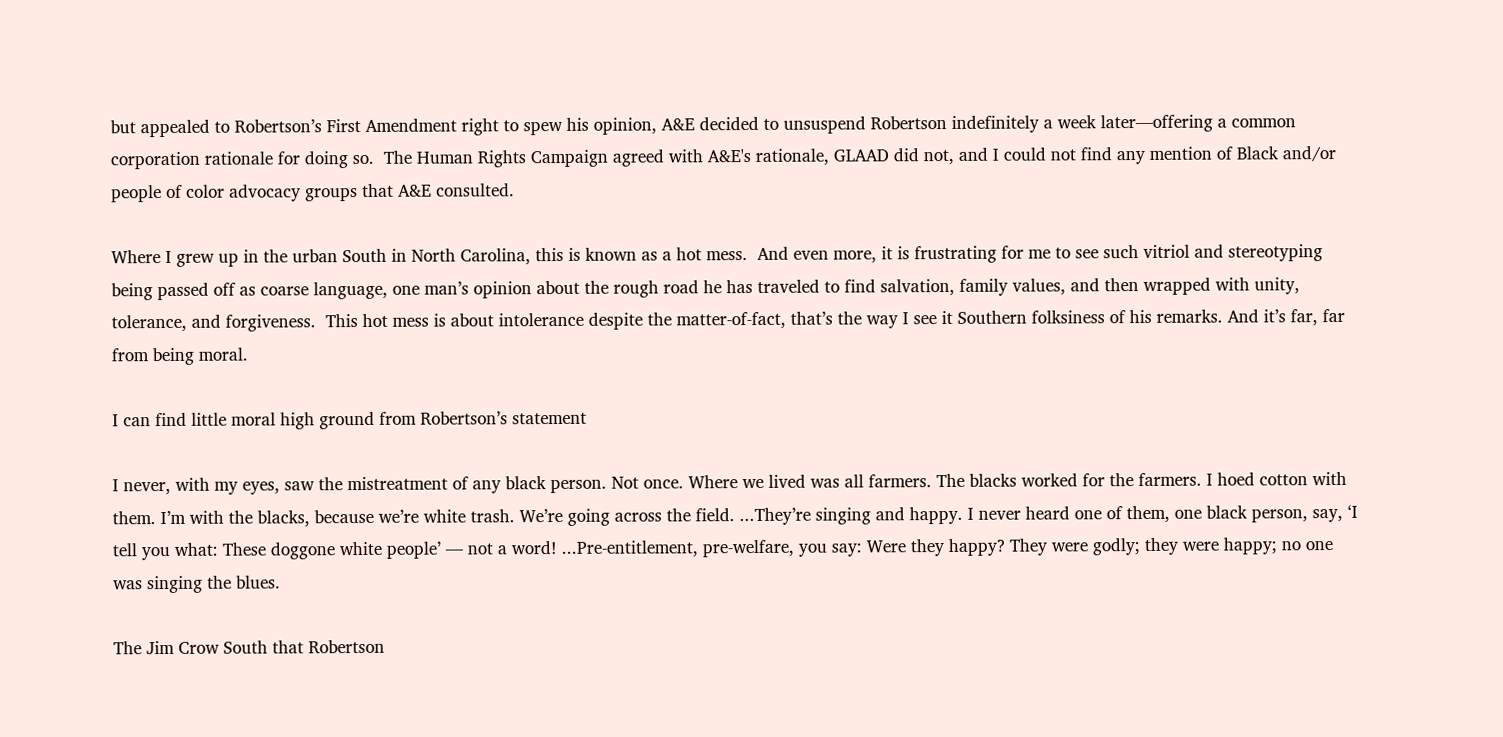but appealed to Robertson’s First Amendment right to spew his opinion, A&E decided to unsuspend Robertson indefinitely a week later—offering a common corporation rationale for doing so.  The Human Rights Campaign agreed with A&E's rationale, GLAAD did not, and I could not find any mention of Black and/or people of color advocacy groups that A&E consulted.

Where I grew up in the urban South in North Carolina, this is known as a hot mess.  And even more, it is frustrating for me to see such vitriol and stereotyping being passed off as coarse language, one man’s opinion about the rough road he has traveled to find salvation, family values, and then wrapped with unity, tolerance, and forgiveness.  This hot mess is about intolerance despite the matter-of-fact, that’s the way I see it Southern folksiness of his remarks. And it’s far, far from being moral.

I can find little moral high ground from Robertson’s statement

I never, with my eyes, saw the mistreatment of any black person. Not once. Where we lived was all farmers. The blacks worked for the farmers. I hoed cotton with them. I’m with the blacks, because we’re white trash. We’re going across the field. ...They’re singing and happy. I never heard one of them, one black person, say, ‘I tell you what: These doggone white people’ — not a word! ...Pre-entitlement, pre-welfare, you say: Were they happy? They were godly; they were happy; no one was singing the blues.

The Jim Crow South that Robertson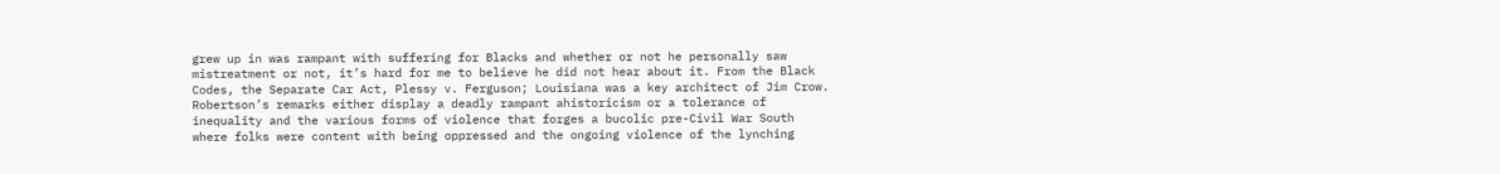grew up in was rampant with suffering for Blacks and whether or not he personally saw mistreatment or not, it’s hard for me to believe he did not hear about it. From the Black Codes, the Separate Car Act, Plessy v. Ferguson; Louisiana was a key architect of Jim Crow.  Robertson’s remarks either display a deadly rampant ahistoricism or a tolerance of inequality and the various forms of violence that forges a bucolic pre-Civil War South where folks were content with being oppressed and the ongoing violence of the lynching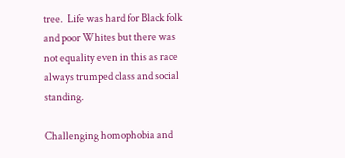tree.  Life was hard for Black folk and poor Whites but there was not equality even in this as race always trumped class and social standing.

Challenging homophobia and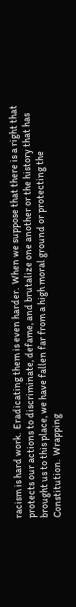racism is hard work.  Eradicating them is even harder.  When we suppose that there is a right that protects our actions to discriminate, defame, and brutalize one another or the history that has brought us to this place, we have fallen far from a high moral ground or protecting the Constitution.  Wrapping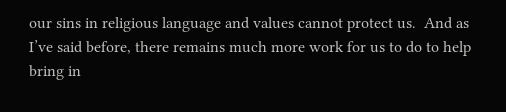our sins in religious language and values cannot protect us.  And as I’ve said before, there remains much more work for us to do to help bring in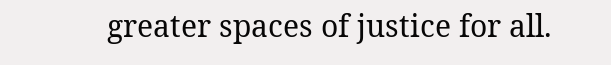greater spaces of justice for all.